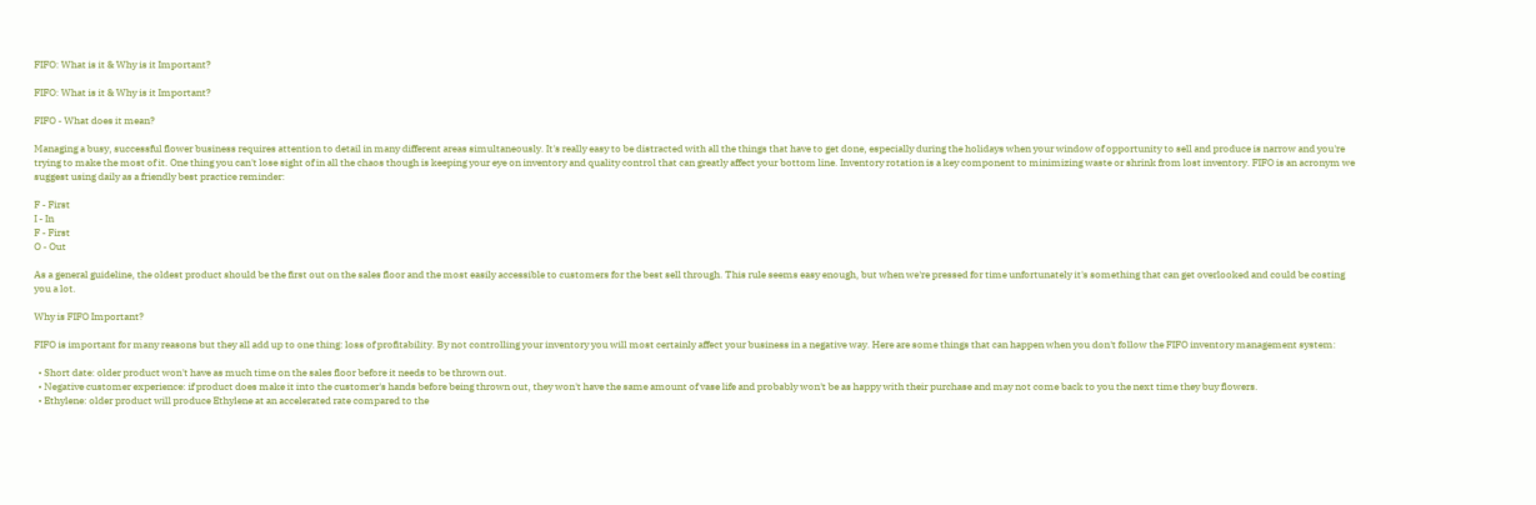FIFO: What is it & Why is it Important?

FIFO: What is it & Why is it Important?

FIFO - What does it mean?

Managing a busy, successful flower business requires attention to detail in many different areas simultaneously. It's really easy to be distracted with all the things that have to get done, especially during the holidays when your window of opportunity to sell and produce is narrow and you're trying to make the most of it. One thing you can't lose sight of in all the chaos though is keeping your eye on inventory and quality control that can greatly affect your bottom line. Inventory rotation is a key component to minimizing waste or shrink from lost inventory. FIFO is an acronym we suggest using daily as a friendly best practice reminder:

F - First
I - In
F - First
O - Out

As a general guideline, the oldest product should be the first out on the sales floor and the most easily accessible to customers for the best sell through. This rule seems easy enough, but when we're pressed for time unfortunately it's something that can get overlooked and could be costing you a lot.

Why is FIFO Important?

FIFO is important for many reasons but they all add up to one thing: loss of profitability. By not controlling your inventory you will most certainly affect your business in a negative way. Here are some things that can happen when you don't follow the FIFO inventory management system:

  • Short date: older product won't have as much time on the sales floor before it needs to be thrown out.
  • Negative customer experience: if product does make it into the customer's hands before being thrown out, they won't have the same amount of vase life and probably won't be as happy with their purchase and may not come back to you the next time they buy flowers.
  • Ethylene: older product will produce Ethylene at an accelerated rate compared to the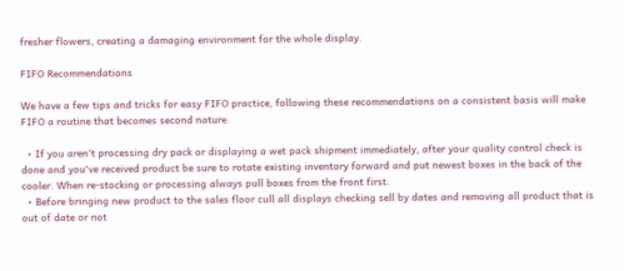fresher flowers, creating a damaging environment for the whole display.

FIFO Recommendations

We have a few tips and tricks for easy FIFO practice, following these recommendations on a consistent basis will make FIFO a routine that becomes second nature.

  • If you aren't processing dry pack or displaying a wet pack shipment immediately, after your quality control check is done and you've received product be sure to rotate existing inventory forward and put newest boxes in the back of the cooler. When re-stocking or processing always pull boxes from the front first.
  • Before bringing new product to the sales floor cull all displays checking sell by dates and removing all product that is out of date or not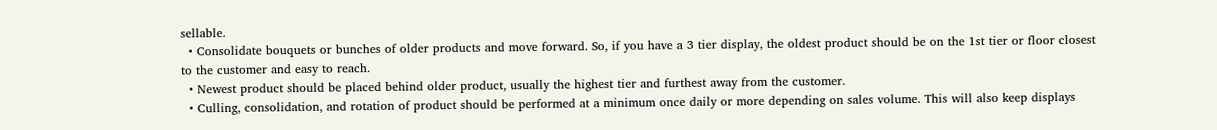sellable.
  • Consolidate bouquets or bunches of older products and move forward. So, if you have a 3 tier display, the oldest product should be on the 1st tier or floor closest to the customer and easy to reach.
  • Newest product should be placed behind older product, usually the highest tier and furthest away from the customer.
  • Culling, consolidation, and rotation of product should be performed at a minimum once daily or more depending on sales volume. This will also keep displays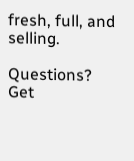fresh, full, and selling.

Questions? Get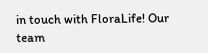in touch with FloraLife! Our team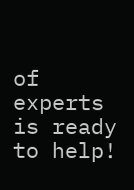of experts is ready to help!